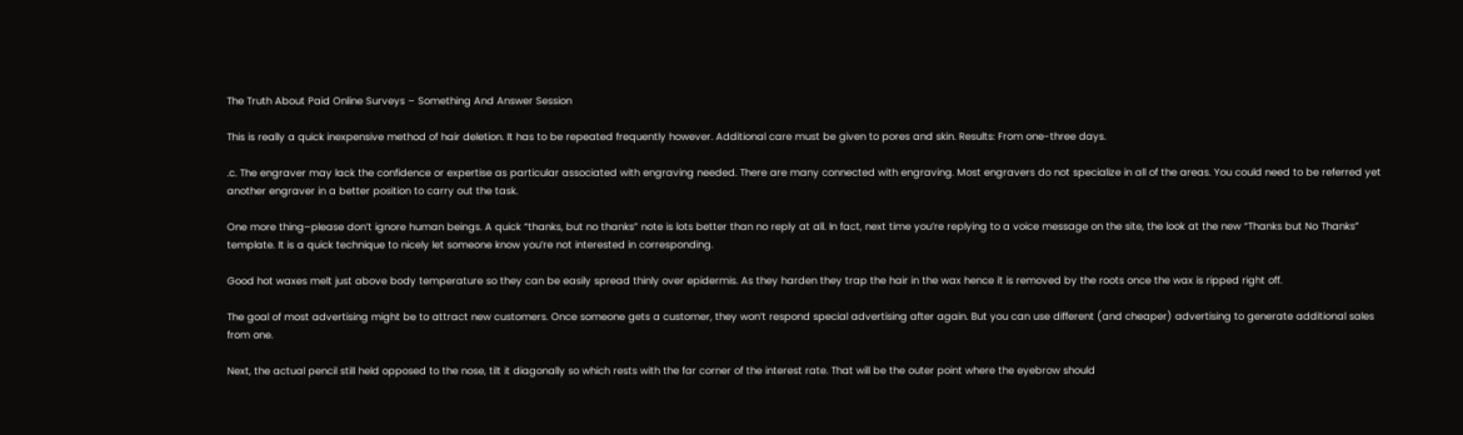The Truth About Paid Online Surveys – Something And Answer Session

This is really a quick inexpensive method of hair deletion. It has to be repeated frequently however. Additional care must be given to pores and skin. Results: From one-three days.

.c. The engraver may lack the confidence or expertise as particular associated with engraving needed. There are many connected with engraving. Most engravers do not specialize in all of the areas. You could need to be referred yet another engraver in a better position to carry out the task.

One more thing–please don’t ignore human beings. A quick “thanks, but no thanks” note is lots better than no reply at all. In fact, next time you’re replying to a voice message on the site, the look at the new “Thanks but No Thanks” template. It is a quick technique to nicely let someone know you’re not interested in corresponding.

Good hot waxes melt just above body temperature so they can be easily spread thinly over epidermis. As they harden they trap the hair in the wax hence it is removed by the roots once the wax is ripped right off.

The goal of most advertising might be to attract new customers. Once someone gets a customer, they won’t respond special advertising after again. But you can use different (and cheaper) advertising to generate additional sales from one.

Next, the actual pencil still held opposed to the nose, tilt it diagonally so which rests with the far corner of the interest rate. That will be the outer point where the eyebrow should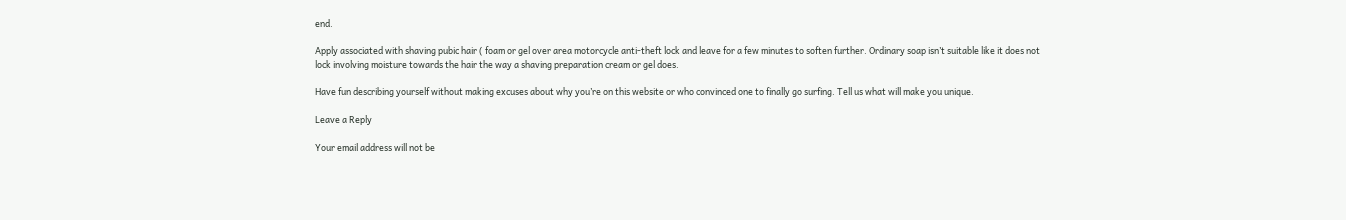end.

Apply associated with shaving pubic hair ( foam or gel over area motorcycle anti-theft lock and leave for a few minutes to soften further. Ordinary soap isn’t suitable like it does not lock involving moisture towards the hair the way a shaving preparation cream or gel does.

Have fun describing yourself without making excuses about why you’re on this website or who convinced one to finally go surfing. Tell us what will make you unique.

Leave a Reply

Your email address will not be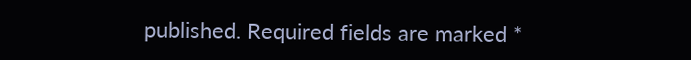published. Required fields are marked *